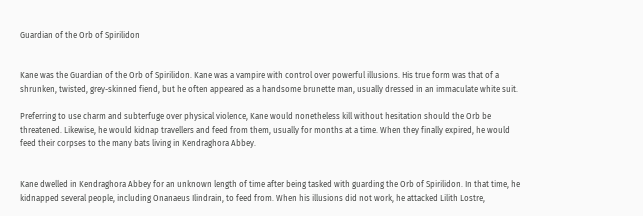Guardian of the Orb of Spirilidon


Kane was the Guardian of the Orb of Spirilidon. Kane was a vampire with control over powerful illusions. His true form was that of a shrunken, twisted, grey-skinned fiend, but he often appeared as a handsome brunette man, usually dressed in an immaculate white suit.

Preferring to use charm and subterfuge over physical violence, Kane would nonetheless kill without hesitation should the Orb be threatened. Likewise, he would kidnap travellers and feed from them, usually for months at a time. When they finally expired, he would feed their corpses to the many bats living in Kendraghora Abbey.


Kane dwelled in Kendraghora Abbey for an unknown length of time after being tasked with guarding the Orb of Spirilidon. In that time, he kidnapped several people, including Onanaeus Ilindrain, to feed from. When his illusions did not work, he attacked Lilith Lostre,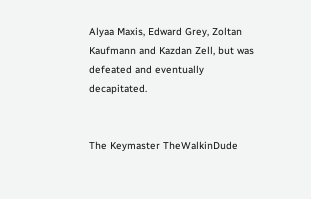Alyaa Maxis, Edward Grey, Zoltan Kaufmann and Kazdan Zell, but was defeated and eventually decapitated.


The Keymaster TheWalkinDude